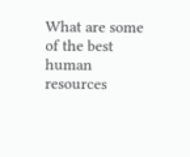What are some of the best human resources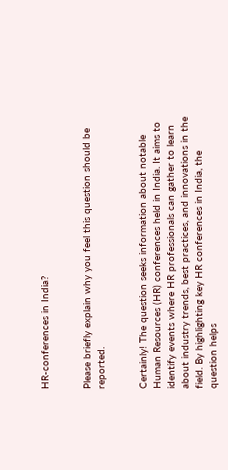HR-conferences in India?


Please briefly explain why you feel this question should be reported.


Certainly! The question seeks information about notable Human Resources (HR) conferences held in India. It aims to identify events where HR professionals can gather to learn about industry trends, best practices, and innovations in the field. By highlighting key HR conferences in India, the question helps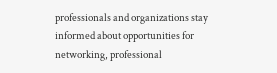professionals and organizations stay informed about opportunities for networking, professional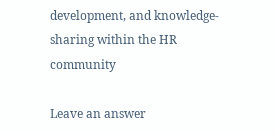development, and knowledge-sharing within the HR community

Leave an answer